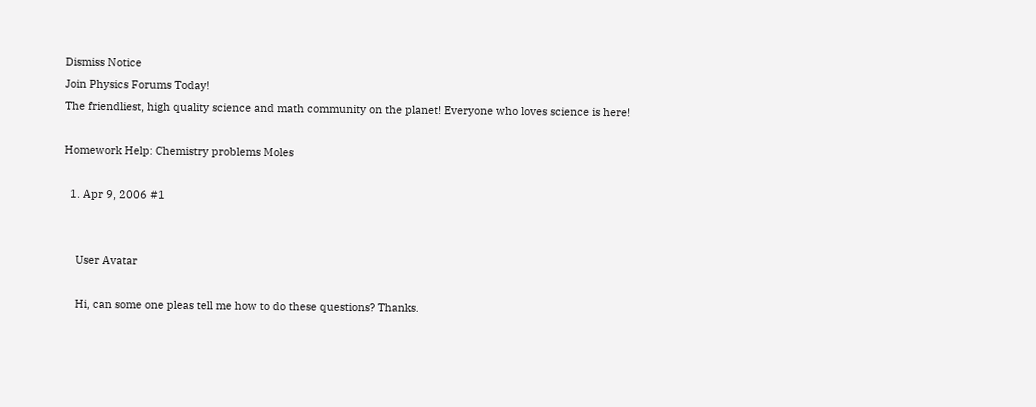Dismiss Notice
Join Physics Forums Today!
The friendliest, high quality science and math community on the planet! Everyone who loves science is here!

Homework Help: Chemistry problems Moles

  1. Apr 9, 2006 #1


    User Avatar

    Hi, can some one pleas tell me how to do these questions? Thanks.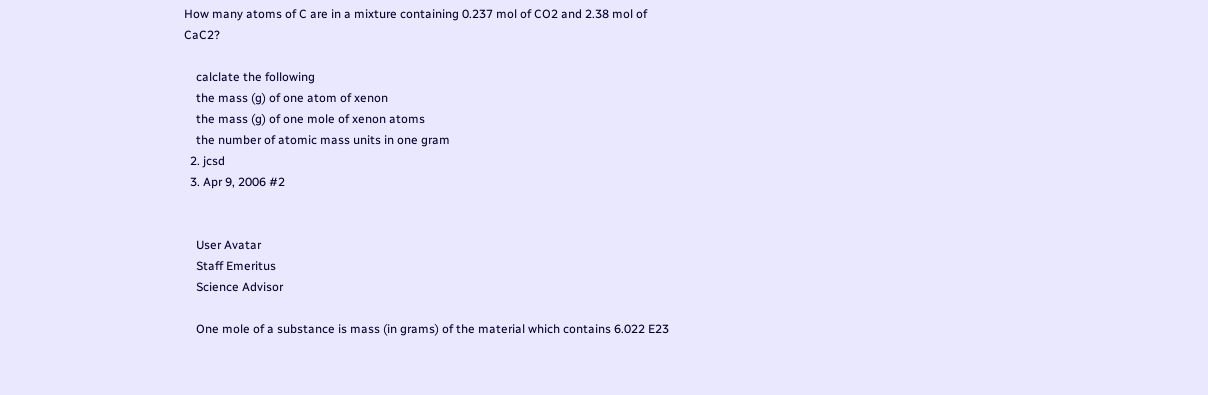How many atoms of C are in a mixture containing 0.237 mol of CO2 and 2.38 mol of CaC2?

    calclate the following
    the mass (g) of one atom of xenon
    the mass (g) of one mole of xenon atoms
    the number of atomic mass units in one gram
  2. jcsd
  3. Apr 9, 2006 #2


    User Avatar
    Staff Emeritus
    Science Advisor

    One mole of a substance is mass (in grams) of the material which contains 6.022 E23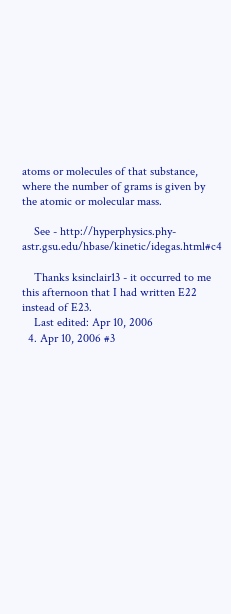atoms or molecules of that substance, where the number of grams is given by the atomic or molecular mass.

    See - http://hyperphysics.phy-astr.gsu.edu/hbase/kinetic/idegas.html#c4

    Thanks ksinclair13 - it occurred to me this afternoon that I had written E22 instead of E23.
    Last edited: Apr 10, 2006
  4. Apr 10, 2006 #3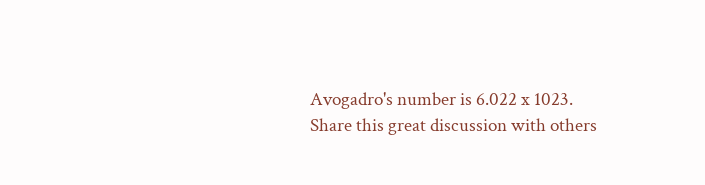Avogadro's number is 6.022 x 1023.
Share this great discussion with others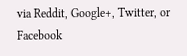via Reddit, Google+, Twitter, or Facebook